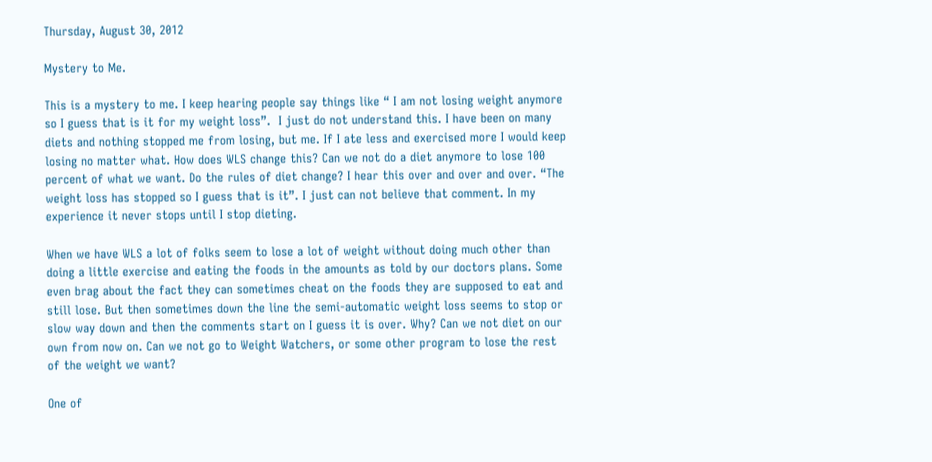Thursday, August 30, 2012

Mystery to Me.

This is a mystery to me. I keep hearing people say things like “ I am not losing weight anymore so I guess that is it for my weight loss”.  I just do not understand this. I have been on many diets and nothing stopped me from losing, but me. If I ate less and exercised more I would keep losing no matter what. How does WLS change this? Can we not do a diet anymore to lose 100 percent of what we want. Do the rules of diet change? I hear this over and over and over. “The weight loss has stopped so I guess that is it”. I just can not believe that comment. In my experience it never stops until I stop dieting.

When we have WLS a lot of folks seem to lose a lot of weight without doing much other than doing a little exercise and eating the foods in the amounts as told by our doctors plans. Some even brag about the fact they can sometimes cheat on the foods they are supposed to eat and still lose. But then sometimes down the line the semi-automatic weight loss seems to stop or slow way down and then the comments start on I guess it is over. Why? Can we not diet on our own from now on. Can we not go to Weight Watchers, or some other program to lose the rest of the weight we want?

One of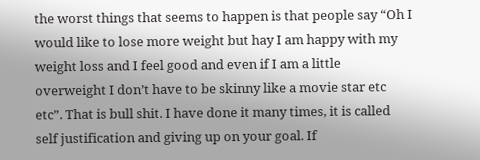the worst things that seems to happen is that people say “Oh I would like to lose more weight but hay I am happy with my weight loss and I feel good and even if I am a little overweight I don’t have to be skinny like a movie star etc etc”. That is bull shit. I have done it many times, it is called self justification and giving up on your goal. If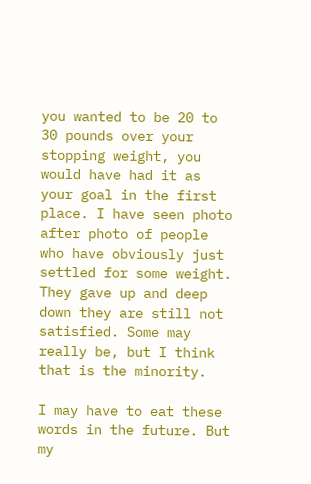you wanted to be 20 to 30 pounds over your stopping weight, you would have had it as your goal in the first place. I have seen photo after photo of people who have obviously just settled for some weight. They gave up and deep down they are still not satisfied. Some may really be, but I think that is the minority.

I may have to eat these words in the future. But my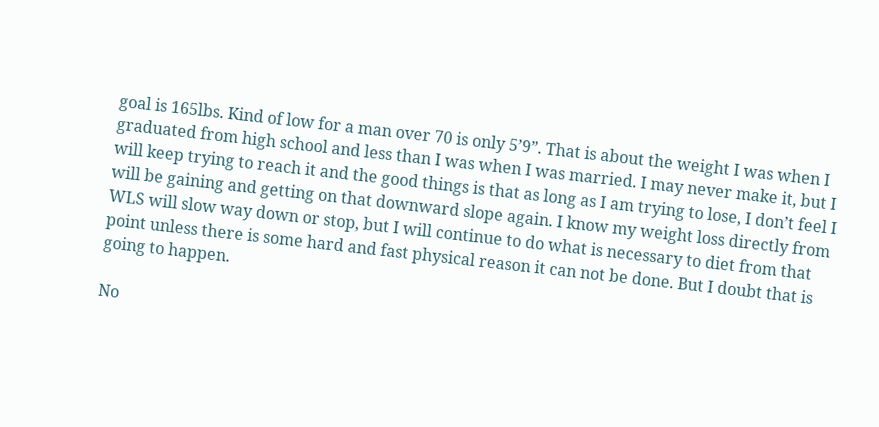goal is 165lbs. Kind of low for a man over 70 is only 5’9”. That is about the weight I was when I graduated from high school and less than I was when I was married. I may never make it, but I will keep trying to reach it and the good things is that as long as I am trying to lose, I don’t feel I will be gaining and getting on that downward slope again. I know my weight loss directly from WLS will slow way down or stop, but I will continue to do what is necessary to diet from that point unless there is some hard and fast physical reason it can not be done. But I doubt that is going to happen.

No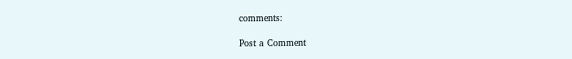comments:

Post a Comment